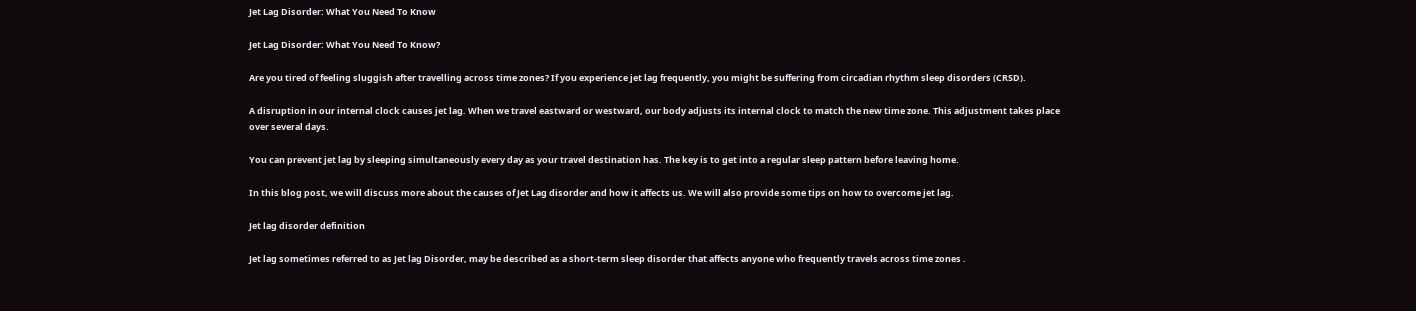Jet Lag Disorder: What You Need To Know

Jet Lag Disorder: What You Need To Know?

Are you tired of feeling sluggish after travelling across time zones? If you experience jet lag frequently, you might be suffering from circadian rhythm sleep disorders (CRSD).

A disruption in our internal clock causes jet lag. When we travel eastward or westward, our body adjusts its internal clock to match the new time zone. This adjustment takes place over several days.

You can prevent jet lag by sleeping simultaneously every day as your travel destination has. The key is to get into a regular sleep pattern before leaving home.

In this blog post, we will discuss more about the causes of Jet Lag disorder and how it affects us. We will also provide some tips on how to overcome jet lag.

Jet lag disorder definition

Jet lag sometimes referred to as Jet lag Disorder, may be described as a short-term sleep disorder that affects anyone who frequently travels across time zones .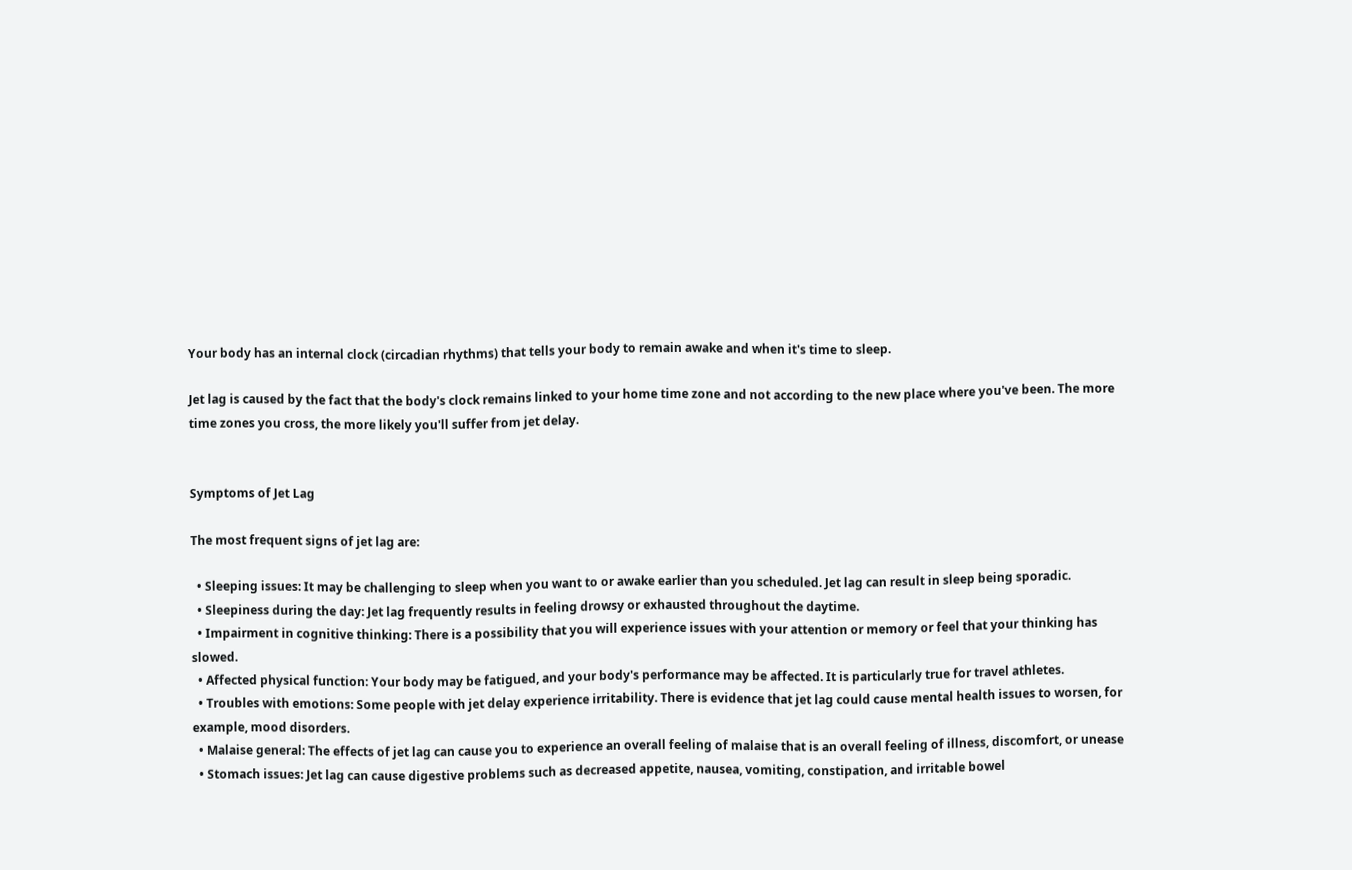Your body has an internal clock (circadian rhythms) that tells your body to remain awake and when it's time to sleep.

Jet lag is caused by the fact that the body's clock remains linked to your home time zone and not according to the new place where you've been. The more time zones you cross, the more likely you'll suffer from jet delay.


Symptoms of Jet Lag

The most frequent signs of jet lag are:

  • Sleeping issues: It may be challenging to sleep when you want to or awake earlier than you scheduled. Jet lag can result in sleep being sporadic.
  • Sleepiness during the day: Jet lag frequently results in feeling drowsy or exhausted throughout the daytime.
  • Impairment in cognitive thinking: There is a possibility that you will experience issues with your attention or memory or feel that your thinking has slowed.
  • Affected physical function: Your body may be fatigued, and your body's performance may be affected. It is particularly true for travel athletes.
  • Troubles with emotions: Some people with jet delay experience irritability. There is evidence that jet lag could cause mental health issues to worsen, for example, mood disorders.
  • Malaise general: The effects of jet lag can cause you to experience an overall feeling of malaise that is an overall feeling of illness, discomfort, or unease
  • Stomach issues: Jet lag can cause digestive problems such as decreased appetite, nausea, vomiting, constipation, and irritable bowel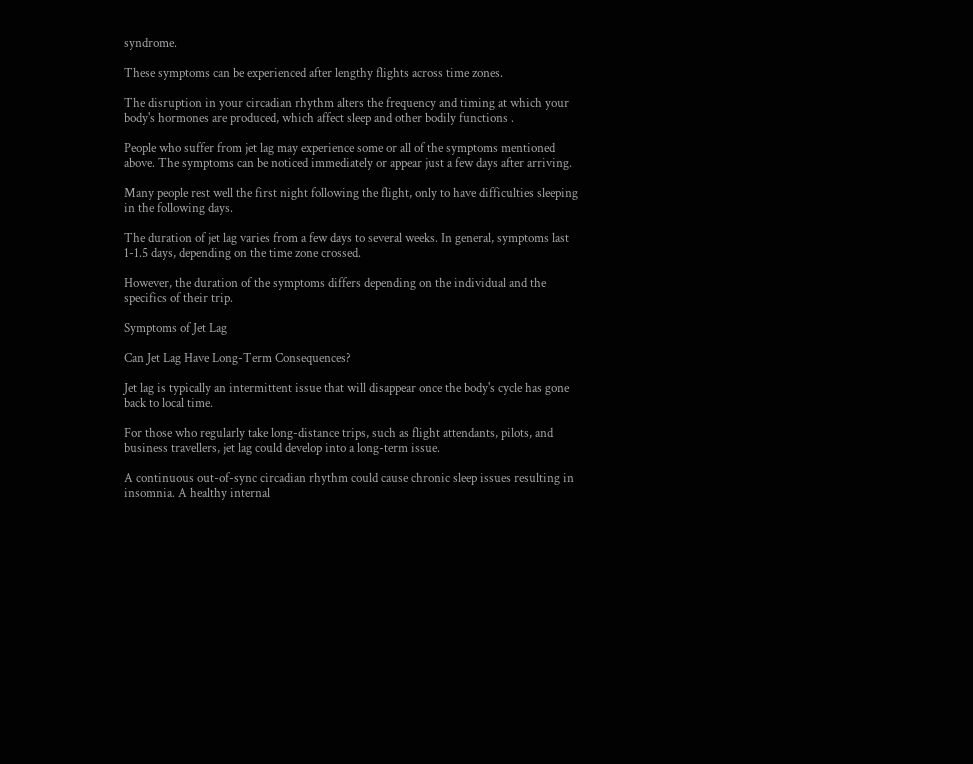syndrome.

These symptoms can be experienced after lengthy flights across time zones.

The disruption in your circadian rhythm alters the frequency and timing at which your body's hormones are produced, which affect sleep and other bodily functions .

People who suffer from jet lag may experience some or all of the symptoms mentioned above. The symptoms can be noticed immediately or appear just a few days after arriving.

Many people rest well the first night following the flight, only to have difficulties sleeping in the following days.

The duration of jet lag varies from a few days to several weeks. In general, symptoms last 1-1.5 days, depending on the time zone crossed.

However, the duration of the symptoms differs depending on the individual and the specifics of their trip.

Symptoms of Jet Lag

Can Jet Lag Have Long-Term Consequences?

Jet lag is typically an intermittent issue that will disappear once the body's cycle has gone back to local time.

For those who regularly take long-distance trips, such as flight attendants, pilots, and business travellers, jet lag could develop into a long-term issue.

A continuous out-of-sync circadian rhythm could cause chronic sleep issues resulting in insomnia. A healthy internal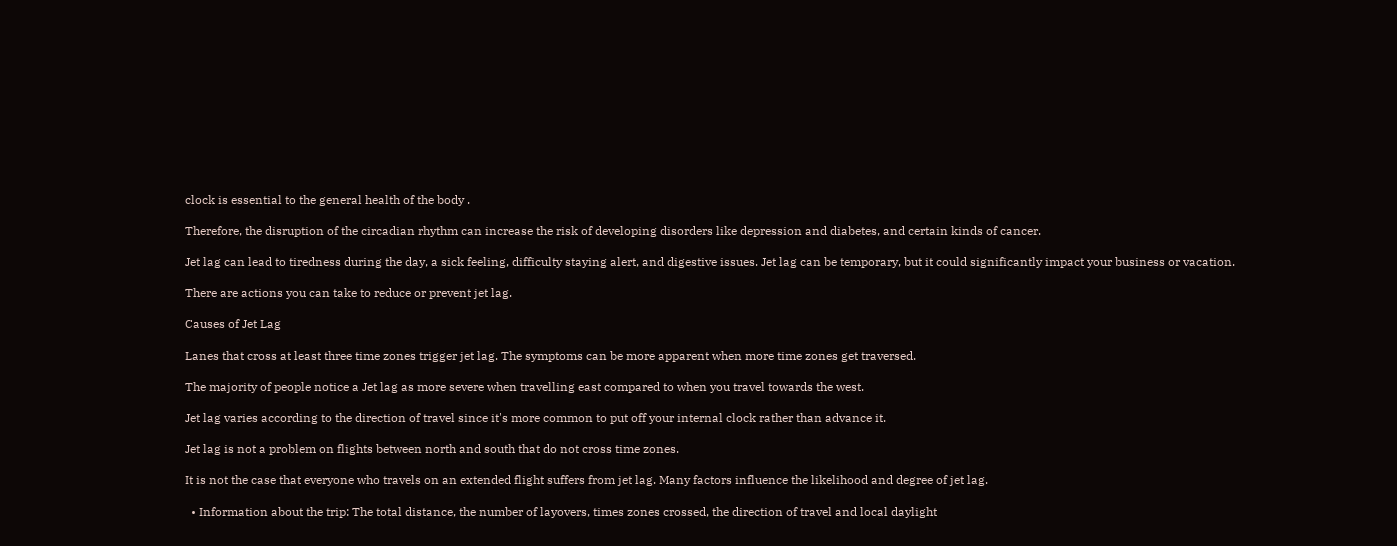clock is essential to the general health of the body .

Therefore, the disruption of the circadian rhythm can increase the risk of developing disorders like depression and diabetes, and certain kinds of cancer.

Jet lag can lead to tiredness during the day, a sick feeling, difficulty staying alert, and digestive issues. Jet lag can be temporary, but it could significantly impact your business or vacation.

There are actions you can take to reduce or prevent jet lag.

Causes of Jet Lag

Lanes that cross at least three time zones trigger jet lag. The symptoms can be more apparent when more time zones get traversed.

The majority of people notice a Jet lag as more severe when travelling east compared to when you travel towards the west.

Jet lag varies according to the direction of travel since it's more common to put off your internal clock rather than advance it.

Jet lag is not a problem on flights between north and south that do not cross time zones.

It is not the case that everyone who travels on an extended flight suffers from jet lag. Many factors influence the likelihood and degree of jet lag.

  • Information about the trip: The total distance, the number of layovers, times zones crossed, the direction of travel and local daylight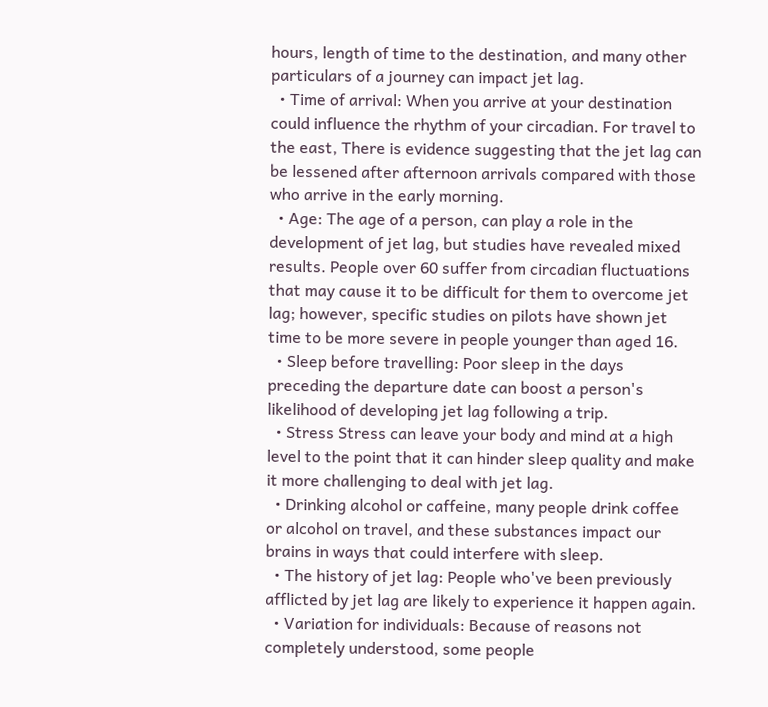hours, length of time to the destination, and many other particulars of a journey can impact jet lag.
  • Time of arrival: When you arrive at your destination could influence the rhythm of your circadian. For travel to the east, There is evidence suggesting that the jet lag can be lessened after afternoon arrivals compared with those who arrive in the early morning.
  • Age: The age of a person, can play a role in the development of jet lag, but studies have revealed mixed results. People over 60 suffer from circadian fluctuations that may cause it to be difficult for them to overcome jet lag; however, specific studies on pilots have shown jet time to be more severe in people younger than aged 16.
  • Sleep before travelling: Poor sleep in the days preceding the departure date can boost a person's likelihood of developing jet lag following a trip.
  • Stress Stress can leave your body and mind at a high level to the point that it can hinder sleep quality and make it more challenging to deal with jet lag.
  • Drinking alcohol or caffeine, many people drink coffee or alcohol on travel, and these substances impact our brains in ways that could interfere with sleep.
  • The history of jet lag: People who've been previously afflicted by jet lag are likely to experience it happen again.
  • Variation for individuals: Because of reasons not completely understood, some people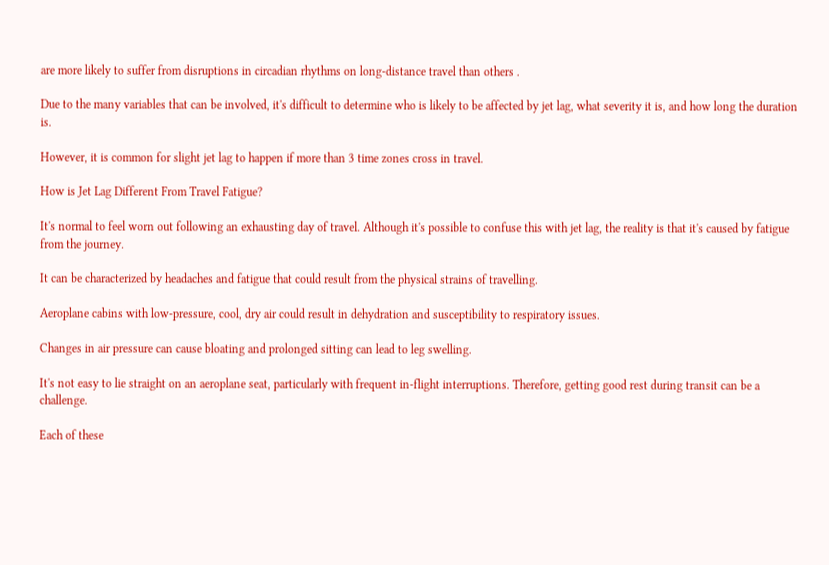are more likely to suffer from disruptions in circadian rhythms on long-distance travel than others .

Due to the many variables that can be involved, it's difficult to determine who is likely to be affected by jet lag, what severity it is, and how long the duration is.

However, it is common for slight jet lag to happen if more than 3 time zones cross in travel.

How is Jet Lag Different From Travel Fatigue?

It's normal to feel worn out following an exhausting day of travel. Although it's possible to confuse this with jet lag, the reality is that it's caused by fatigue from the journey.

It can be characterized by headaches and fatigue that could result from the physical strains of travelling.

Aeroplane cabins with low-pressure, cool, dry air could result in dehydration and susceptibility to respiratory issues.

Changes in air pressure can cause bloating and prolonged sitting can lead to leg swelling.

It's not easy to lie straight on an aeroplane seat, particularly with frequent in-flight interruptions. Therefore, getting good rest during transit can be a challenge.

Each of these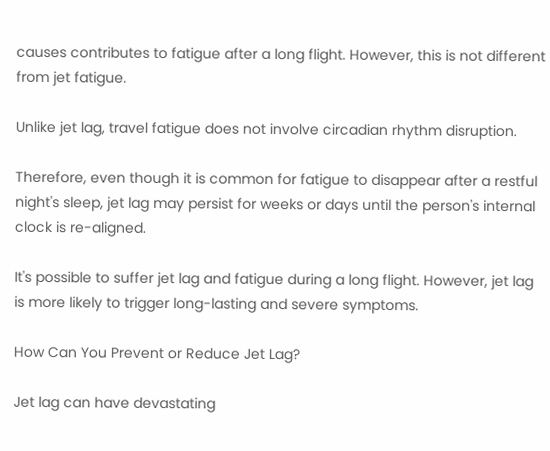causes contributes to fatigue after a long flight. However, this is not different from jet fatigue.

Unlike jet lag, travel fatigue does not involve circadian rhythm disruption.

Therefore, even though it is common for fatigue to disappear after a restful night's sleep, jet lag may persist for weeks or days until the person's internal clock is re-aligned.

It's possible to suffer jet lag and fatigue during a long flight. However, jet lag is more likely to trigger long-lasting and severe symptoms.

How Can You Prevent or Reduce Jet Lag?

Jet lag can have devastating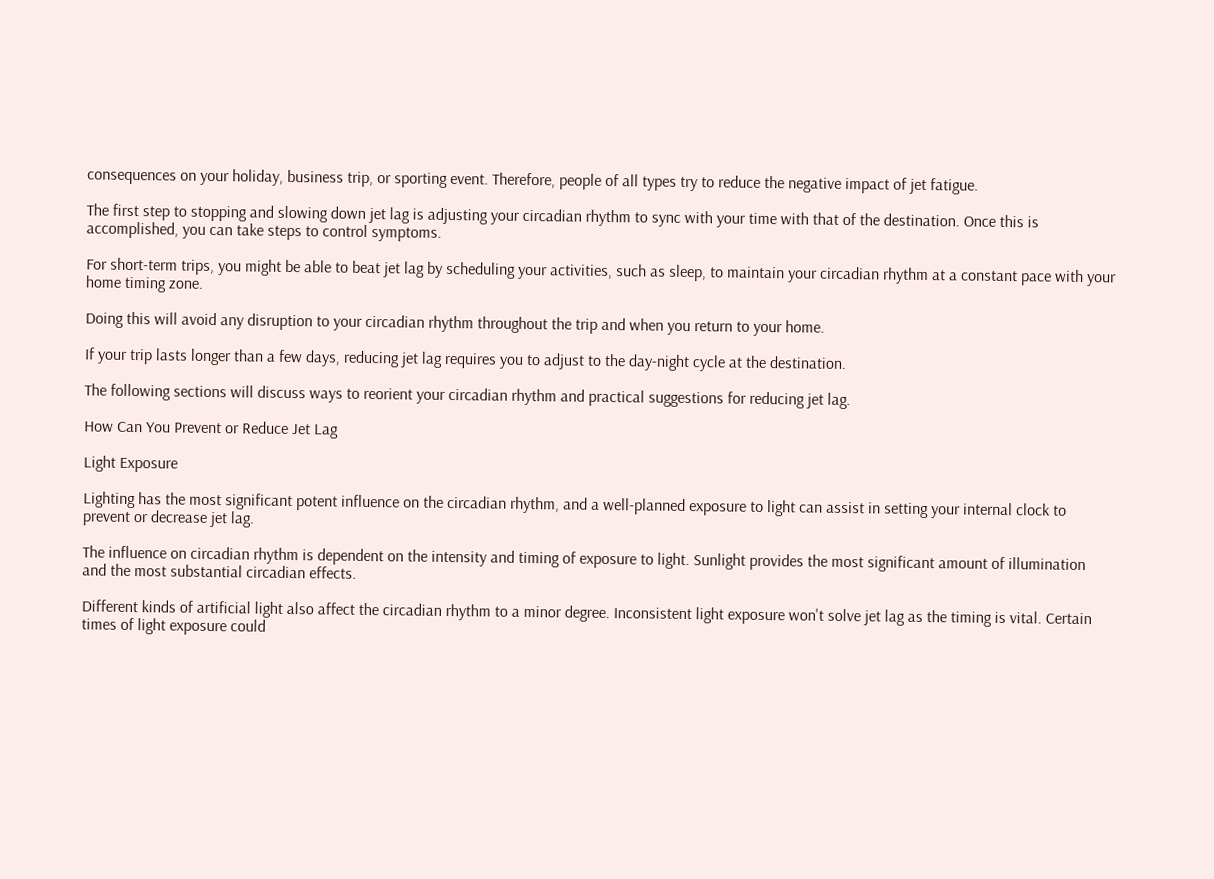consequences on your holiday, business trip, or sporting event. Therefore, people of all types try to reduce the negative impact of jet fatigue.

The first step to stopping and slowing down jet lag is adjusting your circadian rhythm to sync with your time with that of the destination. Once this is accomplished, you can take steps to control symptoms.

For short-term trips, you might be able to beat jet lag by scheduling your activities, such as sleep, to maintain your circadian rhythm at a constant pace with your home timing zone.

Doing this will avoid any disruption to your circadian rhythm throughout the trip and when you return to your home.

If your trip lasts longer than a few days, reducing jet lag requires you to adjust to the day-night cycle at the destination.

The following sections will discuss ways to reorient your circadian rhythm and practical suggestions for reducing jet lag.

How Can You Prevent or Reduce Jet Lag

Light Exposure

Lighting has the most significant potent influence on the circadian rhythm, and a well-planned exposure to light can assist in setting your internal clock to prevent or decrease jet lag.

The influence on circadian rhythm is dependent on the intensity and timing of exposure to light. Sunlight provides the most significant amount of illumination and the most substantial circadian effects.

Different kinds of artificial light also affect the circadian rhythm to a minor degree. Inconsistent light exposure won't solve jet lag as the timing is vital. Certain times of light exposure could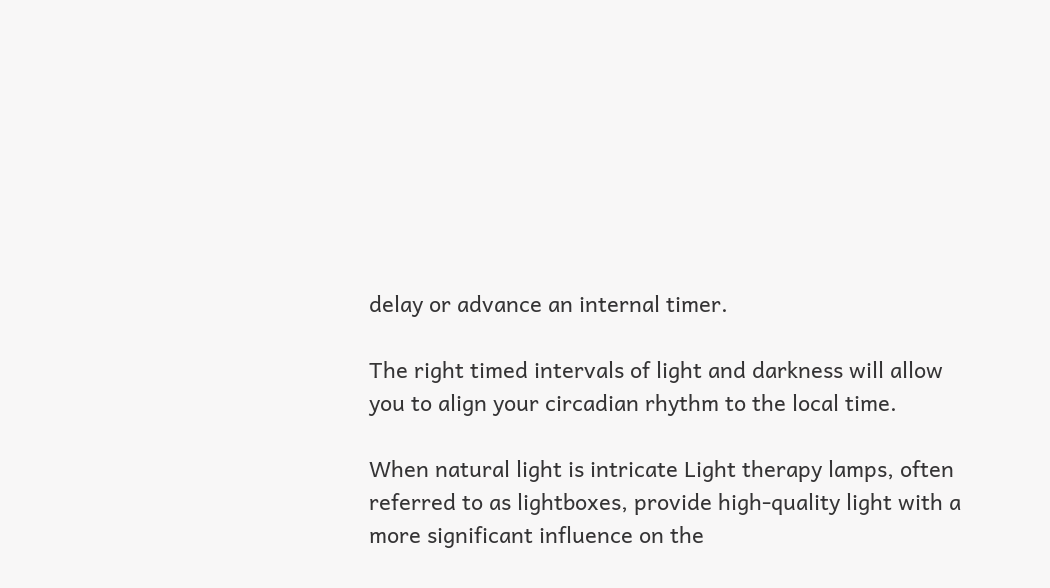delay or advance an internal timer.

The right timed intervals of light and darkness will allow you to align your circadian rhythm to the local time.

When natural light is intricate Light therapy lamps, often referred to as lightboxes, provide high-quality light with a more significant influence on the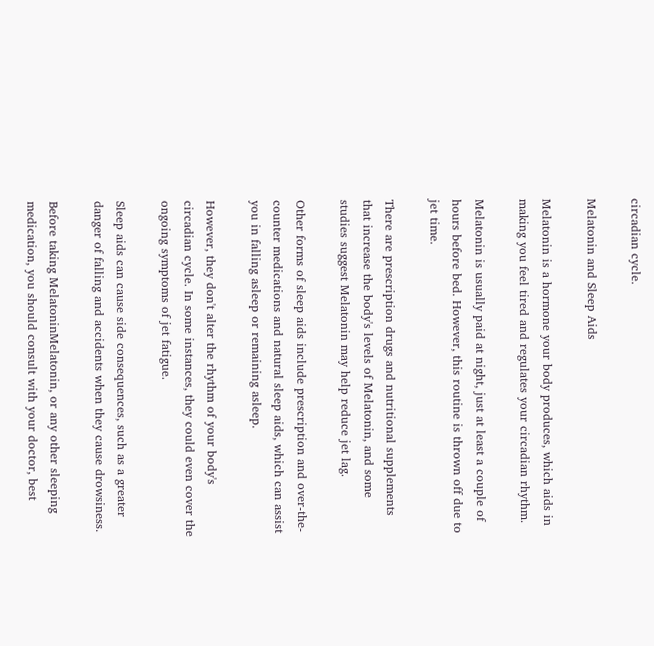circadian cycle.

Melatonin and Sleep Aids

Melatonin is a hormone your body produces, which aids in making you feel tired and regulates your circadian rhythm.

Melatonin is usually paid at night, just at least a couple of hours before bed. However, this routine is thrown off due to jet time.

There are prescription drugs and nutritional supplements that increase the body's levels of Melatonin, and some studies suggest Melatonin may help reduce jet lag.

Other forms of sleep aids include prescription and over-the-counter medications and natural sleep aids, which can assist you in falling asleep or remaining asleep.

However, they don't alter the rhythm of your body's circadian cycle. In some instances, they could even cover the ongoing symptoms of jet fatigue.

Sleep aids can cause side consequences, such as a greater danger of falling and accidents when they cause drowsiness.

Before taking MelatoninMelatonin, or any other sleeping medication, you should consult with your doctor, best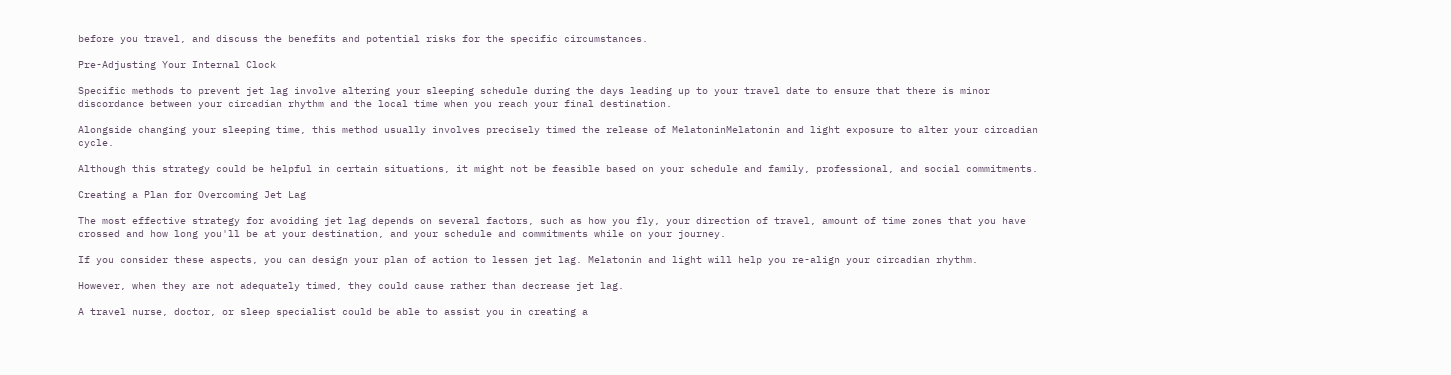before you travel, and discuss the benefits and potential risks for the specific circumstances.

Pre-Adjusting Your Internal Clock

Specific methods to prevent jet lag involve altering your sleeping schedule during the days leading up to your travel date to ensure that there is minor discordance between your circadian rhythm and the local time when you reach your final destination.

Alongside changing your sleeping time, this method usually involves precisely timed the release of MelatoninMelatonin and light exposure to alter your circadian cycle.

Although this strategy could be helpful in certain situations, it might not be feasible based on your schedule and family, professional, and social commitments.

Creating a Plan for Overcoming Jet Lag

The most effective strategy for avoiding jet lag depends on several factors, such as how you fly, your direction of travel, amount of time zones that you have crossed and how long you'll be at your destination, and your schedule and commitments while on your journey.

If you consider these aspects, you can design your plan of action to lessen jet lag. Melatonin and light will help you re-align your circadian rhythm.

However, when they are not adequately timed, they could cause rather than decrease jet lag.

A travel nurse, doctor, or sleep specialist could be able to assist you in creating a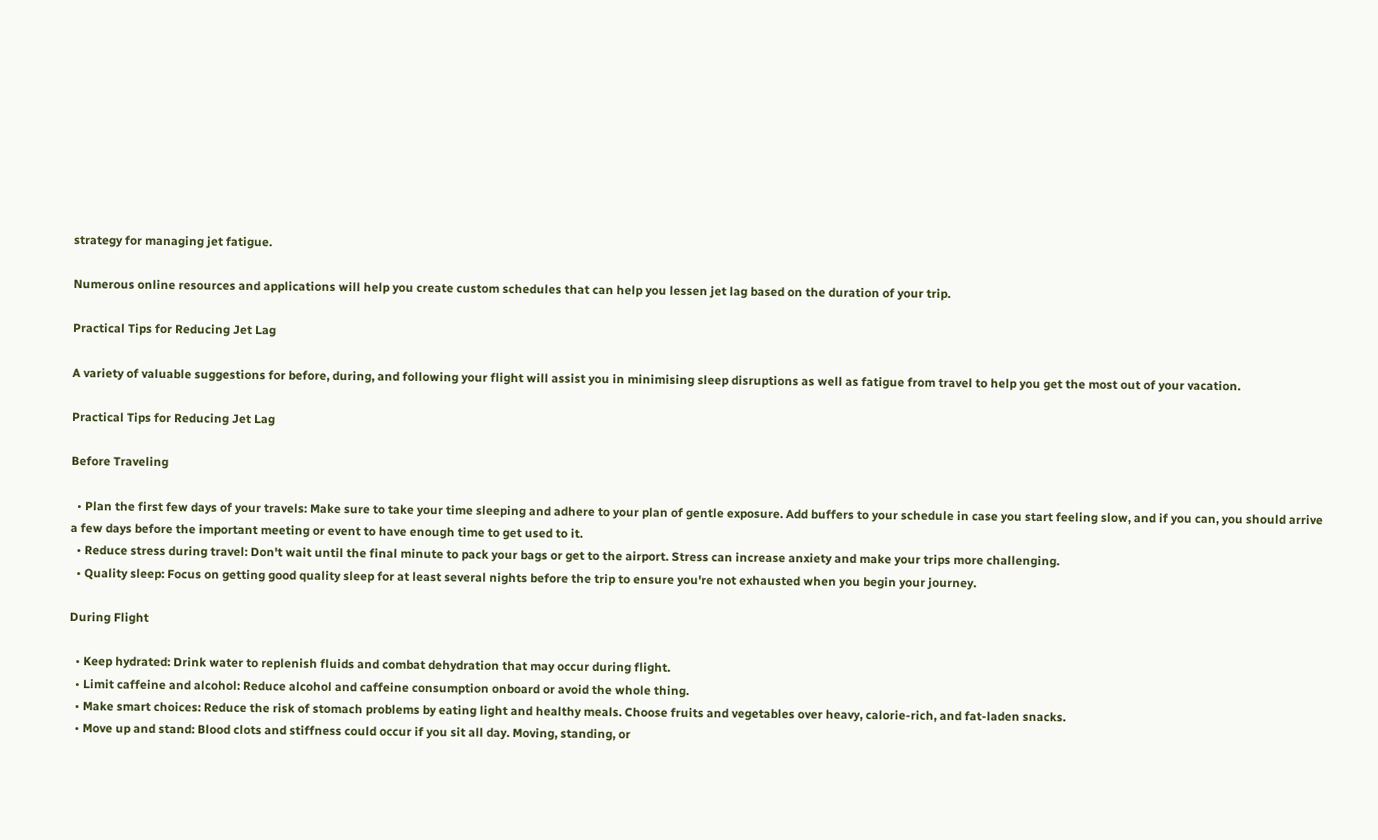strategy for managing jet fatigue.

Numerous online resources and applications will help you create custom schedules that can help you lessen jet lag based on the duration of your trip.

Practical Tips for Reducing Jet Lag

A variety of valuable suggestions for before, during, and following your flight will assist you in minimising sleep disruptions as well as fatigue from travel to help you get the most out of your vacation.

Practical Tips for Reducing Jet Lag

Before Traveling

  • Plan the first few days of your travels: Make sure to take your time sleeping and adhere to your plan of gentle exposure. Add buffers to your schedule in case you start feeling slow, and if you can, you should arrive a few days before the important meeting or event to have enough time to get used to it.
  • Reduce stress during travel: Don't wait until the final minute to pack your bags or get to the airport. Stress can increase anxiety and make your trips more challenging.
  • Quality sleep: Focus on getting good quality sleep for at least several nights before the trip to ensure you're not exhausted when you begin your journey.

During Flight

  • Keep hydrated: Drink water to replenish fluids and combat dehydration that may occur during flight.
  • Limit caffeine and alcohol: Reduce alcohol and caffeine consumption onboard or avoid the whole thing.
  • Make smart choices: Reduce the risk of stomach problems by eating light and healthy meals. Choose fruits and vegetables over heavy, calorie-rich, and fat-laden snacks.
  • Move up and stand: Blood clots and stiffness could occur if you sit all day. Moving, standing, or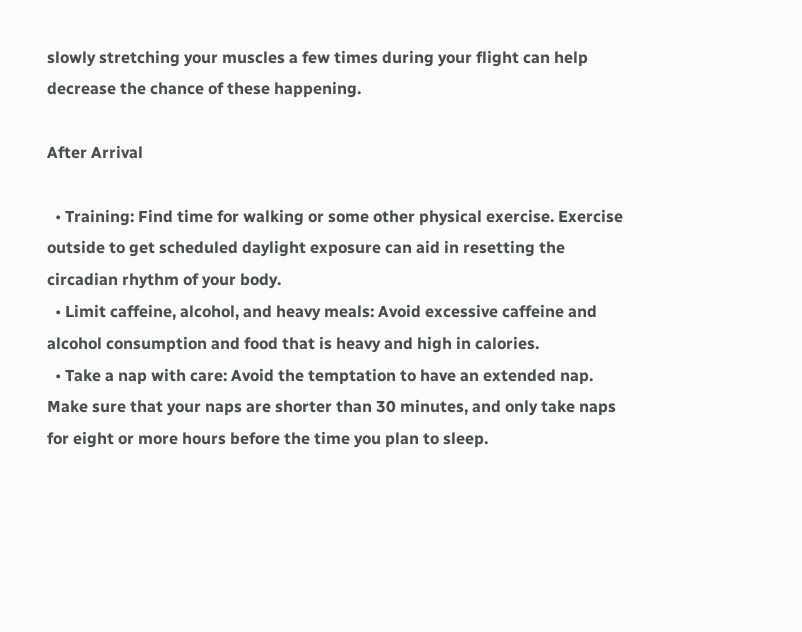slowly stretching your muscles a few times during your flight can help decrease the chance of these happening.

After Arrival

  • Training: Find time for walking or some other physical exercise. Exercise outside to get scheduled daylight exposure can aid in resetting the circadian rhythm of your body.
  • Limit caffeine, alcohol, and heavy meals: Avoid excessive caffeine and alcohol consumption and food that is heavy and high in calories.
  • Take a nap with care: Avoid the temptation to have an extended nap. Make sure that your naps are shorter than 30 minutes, and only take naps for eight or more hours before the time you plan to sleep.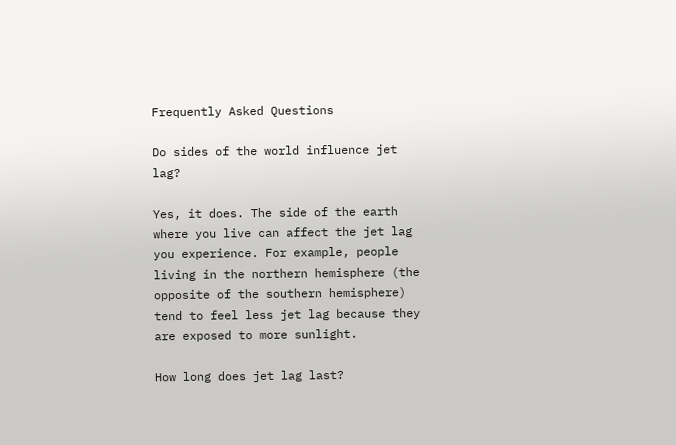Frequently Asked Questions

Do sides of the world influence jet lag?

Yes, it does. The side of the earth where you live can affect the jet lag you experience. For example, people living in the northern hemisphere (the opposite of the southern hemisphere) tend to feel less jet lag because they are exposed to more sunlight.

How long does jet lag last?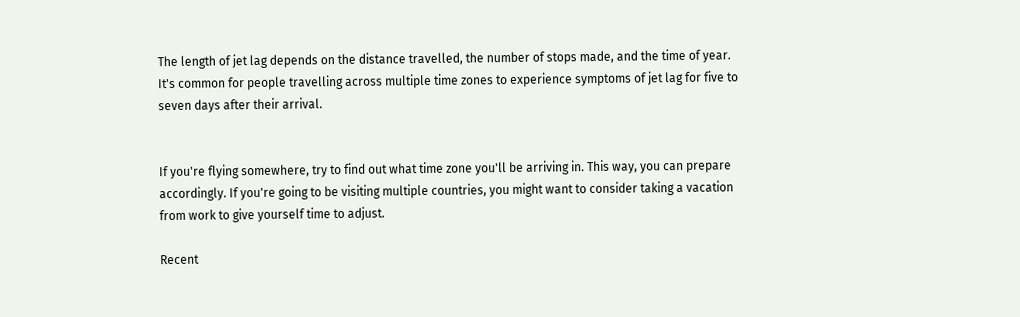The length of jet lag depends on the distance travelled, the number of stops made, and the time of year. It's common for people travelling across multiple time zones to experience symptoms of jet lag for five to seven days after their arrival.


If you're flying somewhere, try to find out what time zone you'll be arriving in. This way, you can prepare accordingly. If you're going to be visiting multiple countries, you might want to consider taking a vacation from work to give yourself time to adjust.

Recent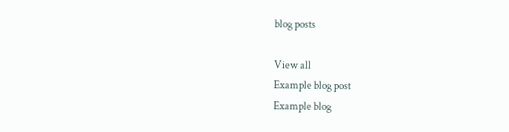blog posts

View all
Example blog post
Example blog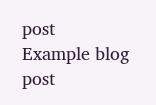post
Example blog post